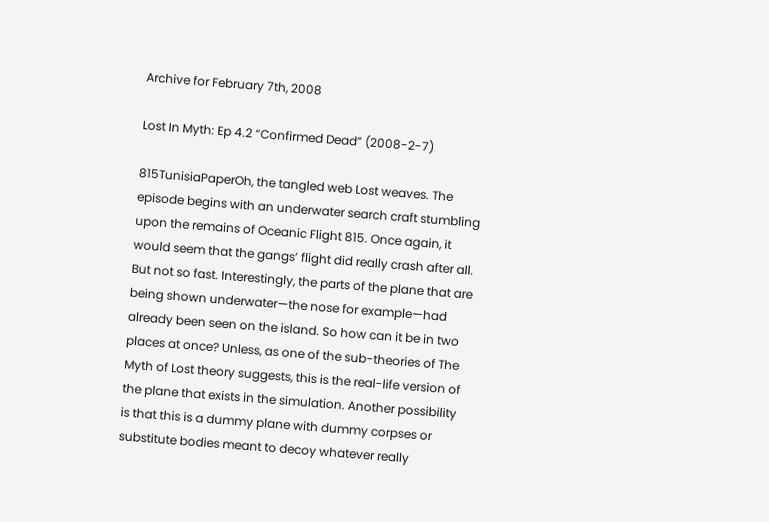Archive for February 7th, 2008

Lost In Myth: Ep 4.2 “Confirmed Dead” (2008-2-7)

815TunisiaPaperOh, the tangled web Lost weaves. The episode begins with an underwater search craft stumbling upon the remains of Oceanic Flight 815. Once again, it would seem that the gangs’ flight did really crash after all. But not so fast. Interestingly, the parts of the plane that are being shown underwater—the nose for example—had already been seen on the island. So how can it be in two places at once? Unless, as one of the sub-theories of The Myth of Lost theory suggests, this is the real-life version of the plane that exists in the simulation. Another possibility is that this is a dummy plane with dummy corpses or substitute bodies meant to decoy whatever really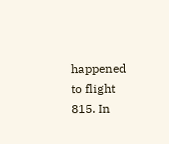happened to flight 815. In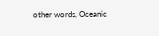other words, Oceanic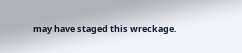may have staged this wreckage.